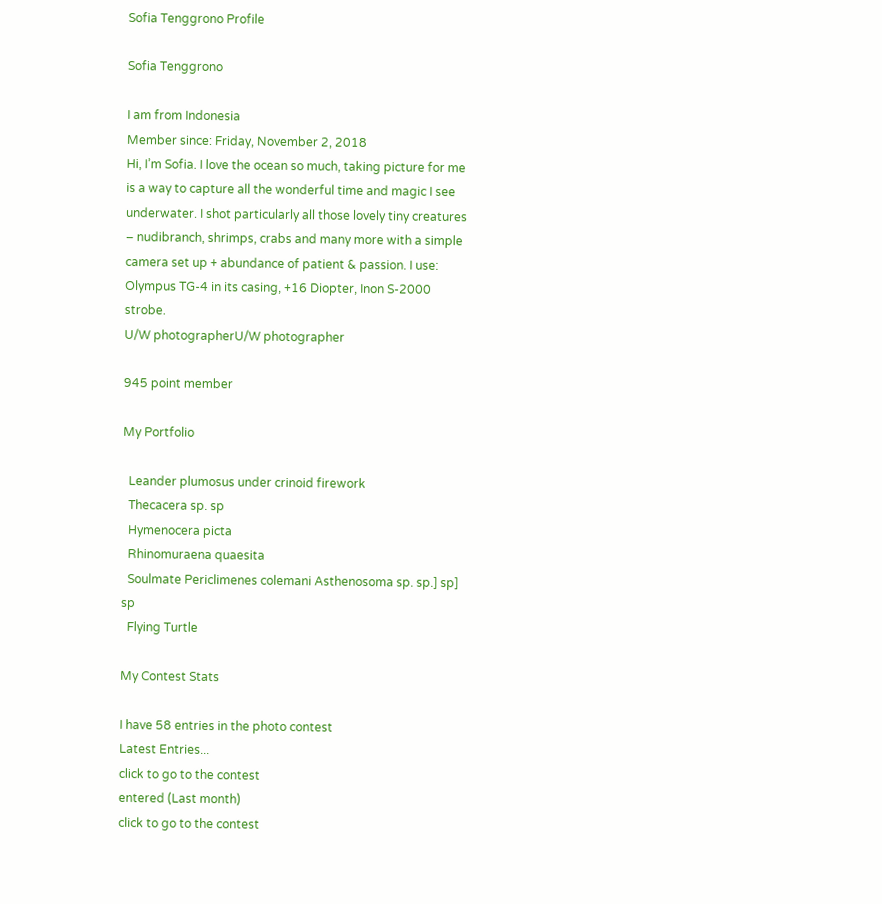Sofia Tenggrono Profile

Sofia Tenggrono

I am from Indonesia
Member since: Friday, November 2, 2018
Hi, I’m Sofia. I love the ocean so much, taking picture for me is a way to capture all the wonderful time and magic I see underwater. I shot particularly all those lovely tiny creatures – nudibranch, shrimps, crabs and many more with a simple camera set up + abundance of patient & passion. I use: Olympus TG-4 in its casing, +16 Diopter, Inon S-2000 strobe.
U/W photographerU/W photographer

945 point member

My Portfolio

  Leander plumosus under crinoid firework
  Thecacera sp. sp
  Hymenocera picta
  Rhinomuraena quaesita
  Soulmate Periclimenes colemani Asthenosoma sp. sp.] sp] sp
  Flying Turtle

My Contest Stats

I have 58 entries in the photo contest
Latest Entries...
click to go to the contest
entered (Last month)
click to go to the contest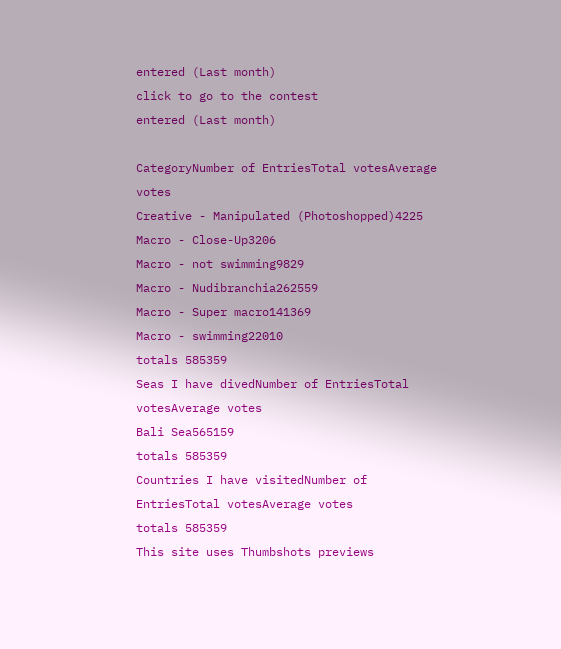entered (Last month)
click to go to the contest
entered (Last month)

CategoryNumber of EntriesTotal votesAverage votes
Creative - Manipulated (Photoshopped)4225
Macro - Close-Up3206
Macro - not swimming9829
Macro - Nudibranchia262559
Macro - Super macro141369
Macro - swimming22010
totals 585359
Seas I have divedNumber of EntriesTotal votesAverage votes
Bali Sea565159
totals 585359
Countries I have visitedNumber of EntriesTotal votesAverage votes
totals 585359
This site uses Thumbshots previews